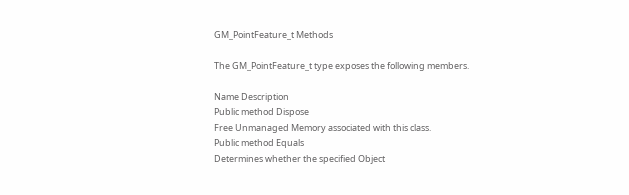GM_PointFeature_t Methods

The GM_PointFeature_t type exposes the following members.

Name Description
Public method Dispose
Free Unmanaged Memory associated with this class.
Public method Equals
Determines whether the specified Object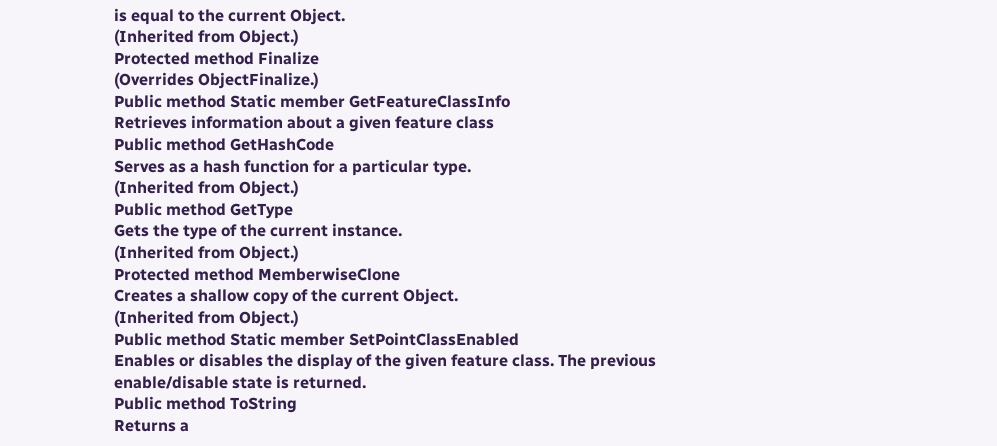is equal to the current Object.
(Inherited from Object.)
Protected method Finalize
(Overrides ObjectFinalize.)
Public method Static member GetFeatureClassInfo
Retrieves information about a given feature class
Public method GetHashCode
Serves as a hash function for a particular type.
(Inherited from Object.)
Public method GetType
Gets the type of the current instance.
(Inherited from Object.)
Protected method MemberwiseClone
Creates a shallow copy of the current Object.
(Inherited from Object.)
Public method Static member SetPointClassEnabled
Enables or disables the display of the given feature class. The previous enable/disable state is returned.
Public method ToString
Returns a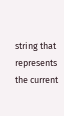string that represents the current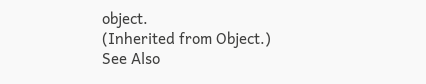object.
(Inherited from Object.)
See Also